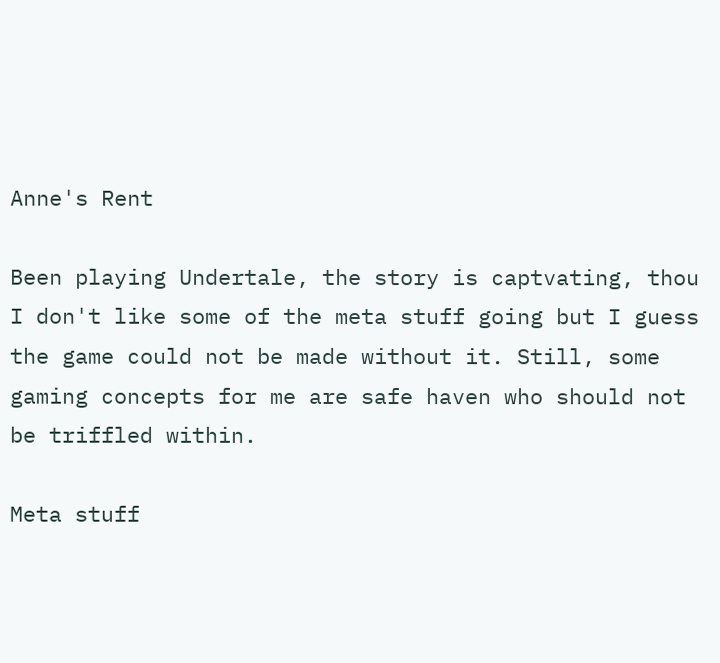Anne's Rent

Been playing Undertale, the story is captvating, thou I don't like some of the meta stuff going but I guess the game could not be made without it. Still, some gaming concepts for me are safe haven who should not be triffled within.

Meta stuff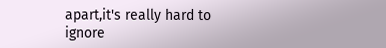apart,it's really hard to ignore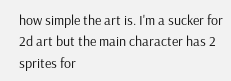how simple the art is. I'm a sucker for 2d art but the main character has 2 sprites for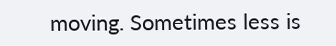moving. Sometimes less is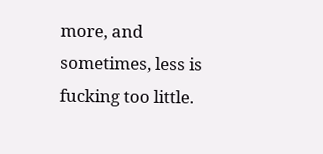more, and sometimes, less is fucking too little.